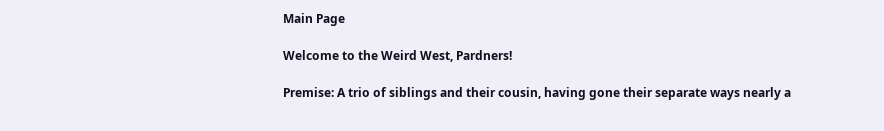Main Page

Welcome to the Weird West, Pardners!

Premise: A trio of siblings and their cousin, having gone their separate ways nearly a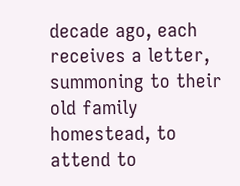decade ago, each receives a letter, summoning to their old family homestead, to attend to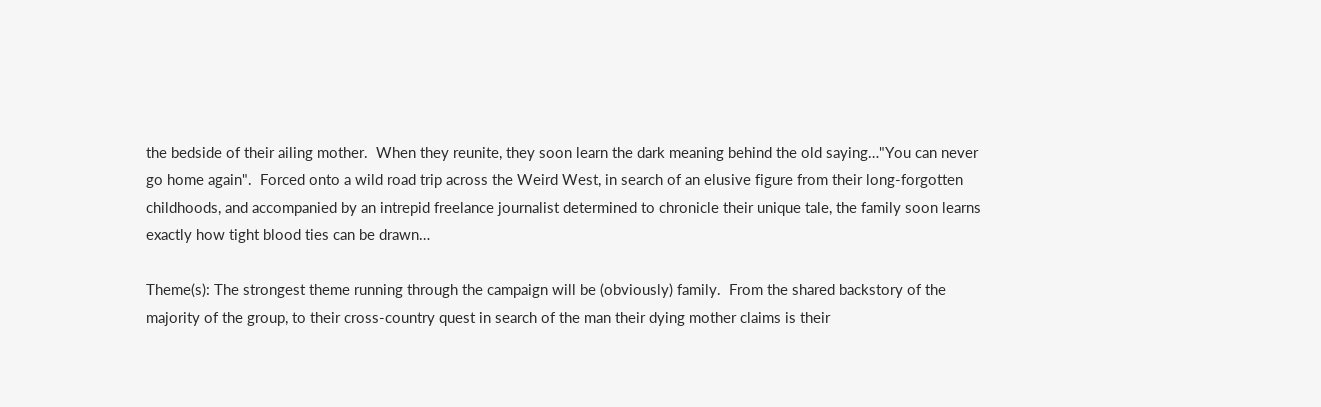the bedside of their ailing mother.  When they reunite, they soon learn the dark meaning behind the old saying…"You can never go home again".  Forced onto a wild road trip across the Weird West, in search of an elusive figure from their long-forgotten childhoods, and accompanied by an intrepid freelance journalist determined to chronicle their unique tale, the family soon learns exactly how tight blood ties can be drawn…

Theme(s): The strongest theme running through the campaign will be (obviously) family.  From the shared backstory of the majority of the group, to their cross-country quest in search of the man their dying mother claims is their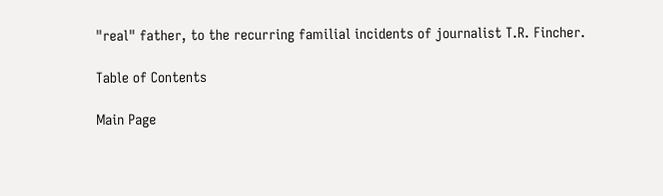"real" father, to the recurring familial incidents of journalist T.R. Fincher.

Table of Contents

Main Page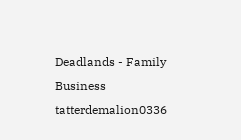Deadlands - Family Business tatterdemalion0336